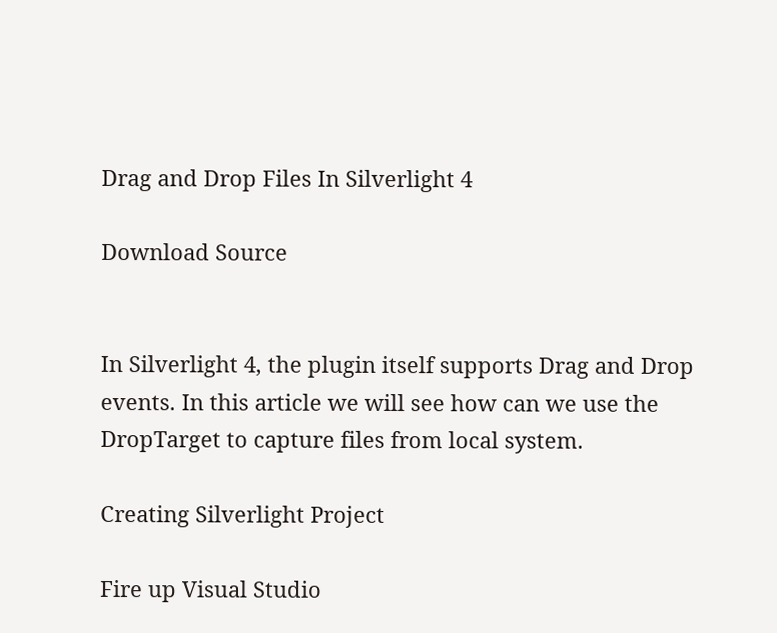Drag and Drop Files In Silverlight 4

Download Source


In Silverlight 4, the plugin itself supports Drag and Drop events. In this article we will see how can we use the DropTarget to capture files from local system.

Creating Silverlight Project

Fire up Visual Studio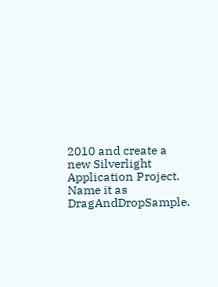2010 and create a new Silverlight Application Project. Name it as DragAndDropSample.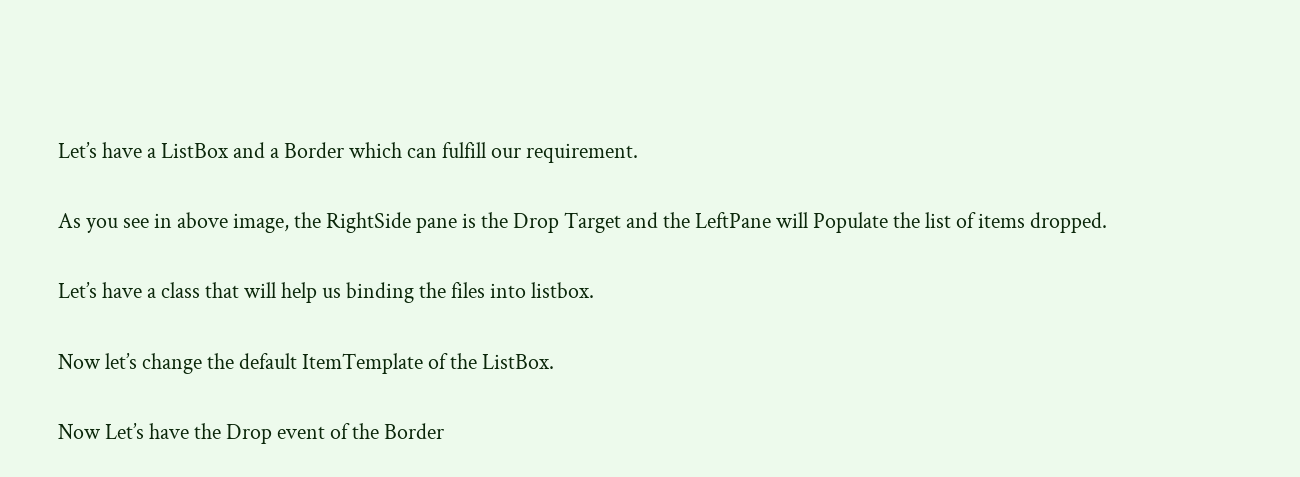Let’s have a ListBox and a Border which can fulfill our requirement.

As you see in above image, the RightSide pane is the Drop Target and the LeftPane will Populate the list of items dropped.

Let’s have a class that will help us binding the files into listbox.

Now let’s change the default ItemTemplate of the ListBox.

Now Let’s have the Drop event of the Border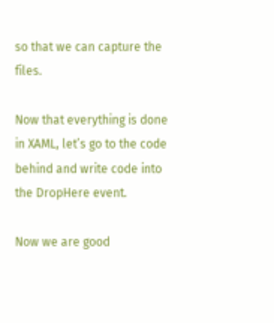so that we can capture the files.

Now that everything is done in XAML, let’s go to the code behind and write code into the DropHere event.

Now we are good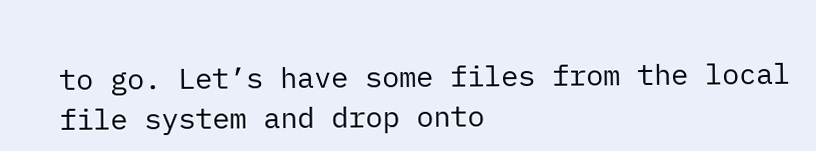to go. Let’s have some files from the local file system and drop onto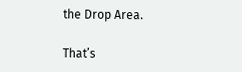the Drop Area.

That’s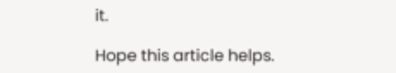it.

Hope this article helps.